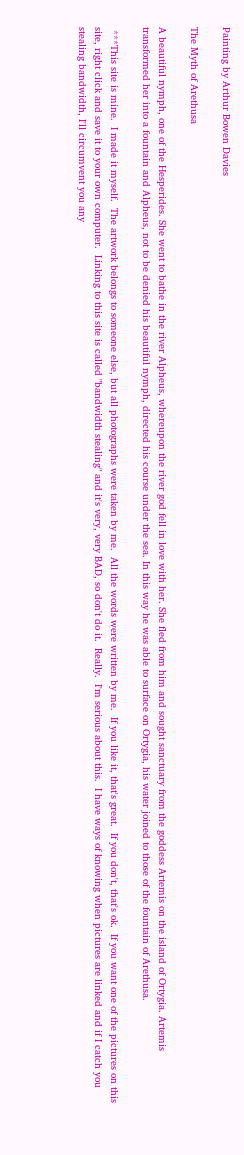Painting by Arthur Bowen Davies

The Myth of Arethusa

A beautiful nymph, one of the Hesperides. She went to bathe in the river Alpheus, whereupon the river god fell in love with her. She fled from him and sought sanctuary from the goddess Artemis on the island of Ortygia. Artemis transformed her into a fountain and Alpheus, not to be denied his beautiful nymph, directed his course under the sea. In this way he was able to surface on Ortygia, his water joined to those of the fountain of Arethusa.

 ***This site is mine.  I made it myself.  The artwork belongs to someone else, but all photographs were taken by me.  All the words were written by me.  If you like it, that's great.  If you don't, that's ok.  If you want one of the pictures on this site, right click and save it to your own computer.  Linking to this site is called "bandwidth stealing" and it's very, very BAD, so don't do it.  Really.  I'm serious about this.  I have ways of knowing when pictures are linked and if I catch you stealing bandwidth, I'll circumvent you any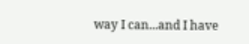way I can...and I have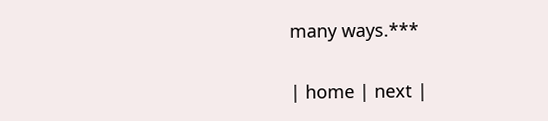many ways.***

| home | next |